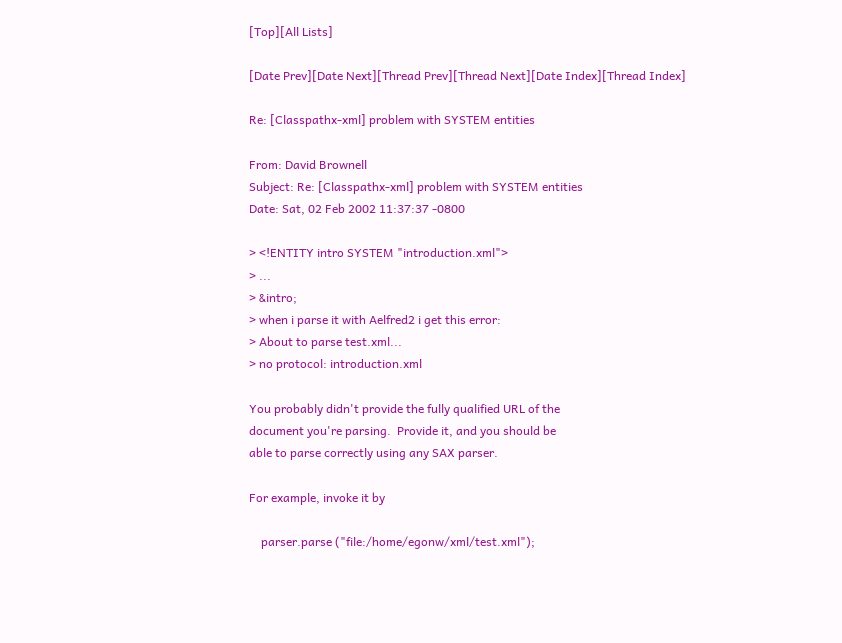[Top][All Lists]

[Date Prev][Date Next][Thread Prev][Thread Next][Date Index][Thread Index]

Re: [Classpathx-xml] problem with SYSTEM entities

From: David Brownell
Subject: Re: [Classpathx-xml] problem with SYSTEM entities
Date: Sat, 02 Feb 2002 11:37:37 -0800

> <!ENTITY intro SYSTEM "introduction.xml">
> ...
> &intro;
> when i parse it with Aelfred2 i get this error:
> About to parse test.xml...
> no protocol: introduction.xml

You probably didn't provide the fully qualified URL of the
document you're parsing.  Provide it, and you should be
able to parse correctly using any SAX parser.

For example, invoke it by

    parser.parse ("file:/home/egonw/xml/test.xml");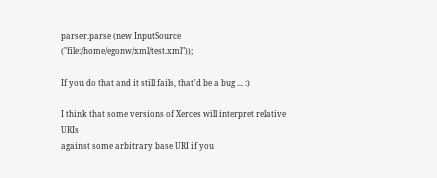parser.parse (new InputSource ("file:/home/egonw/xml/test.xml"));

If you do that and it still fails, that'd be a bug ... :)

I think that some versions of Xerces will interpret relative URIs
against some arbitrary base URI if you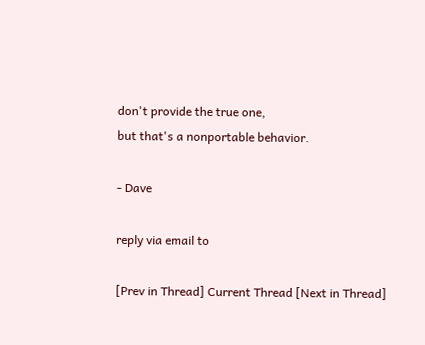don't provide the true one,
but that's a nonportable behavior.

- Dave

reply via email to

[Prev in Thread] Current Thread [Next in Thread]